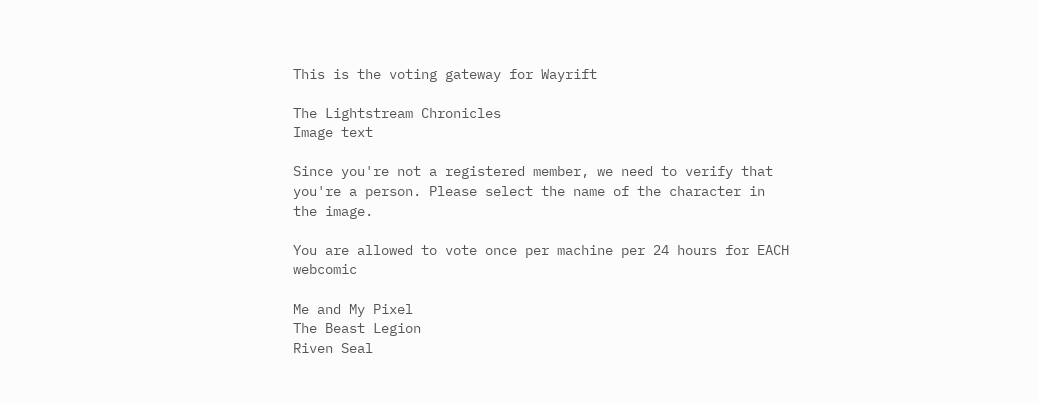This is the voting gateway for Wayrift

The Lightstream Chronicles
Image text

Since you're not a registered member, we need to verify that you're a person. Please select the name of the character in the image.

You are allowed to vote once per machine per 24 hours for EACH webcomic

Me and My Pixel
The Beast Legion
Riven Seal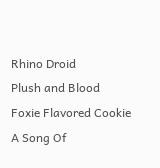Rhino Droid
Plush and Blood
Foxie Flavored Cookie
A Song Of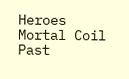Heroes
Mortal Coil
Past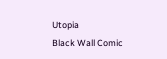Utopia
Black Wall Comic